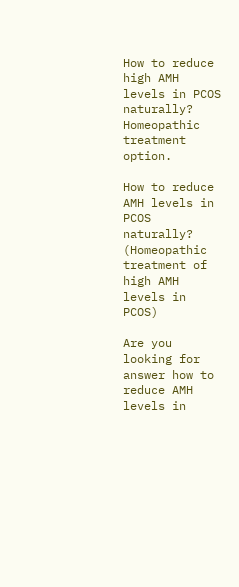How to reduce high AMH levels in PCOS naturally? Homeopathic treatment option.

How to reduce AMH levels in PCOS naturally? (Homeopathic treatment of high AMH levels in PCOS)

Are you looking for answer how to reduce AMH levels in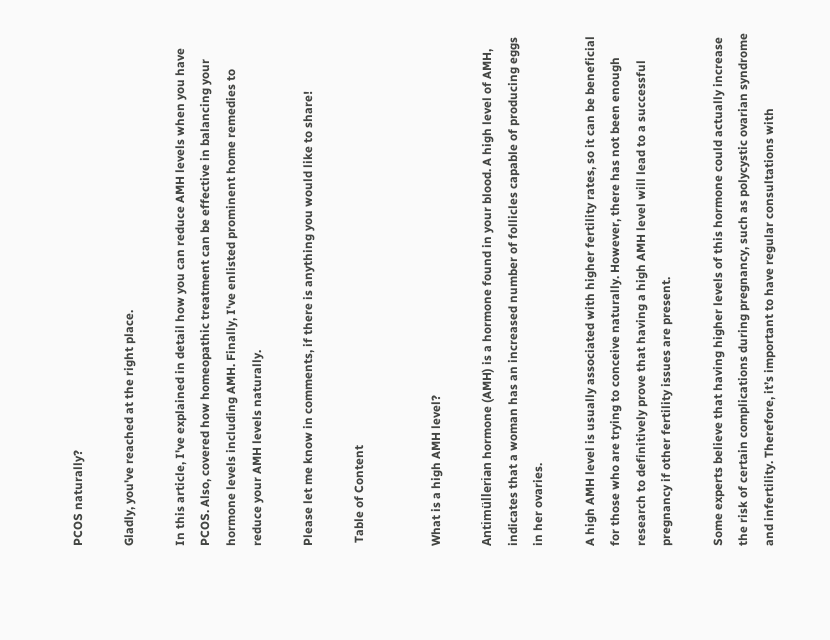PCOS naturally?

Gladly, you've reached at the right place.

In this article, I've explained in detail how you can reduce AMH levels when you have PCOS. Also, covered how homeopathic treatment can be effective in balancing your hormone levels including AMH. Finally, I've enlisted prominent home remedies to reduce your AMH levels naturally.

Please let me know in comments, if there is anything you would like to share!

 Table of Content


What is a high AMH level?

Antimüllerian hormone (AMH) is a hormone found in your blood. A high level of AMH, indicates that a woman has an increased number of follicles capable of producing eggs in her ovaries.

A high AMH level is usually associated with higher fertility rates, so it can be beneficial for those who are trying to conceive naturally. However, there has not been enough research to definitively prove that having a high AMH level will lead to a successful pregnancy if other fertility issues are present.

Some experts believe that having higher levels of this hormone could actually increase the risk of certain complications during pregnancy, such as polycystic ovarian syndrome and infertility. Therefore, it’s important to have regular consultations with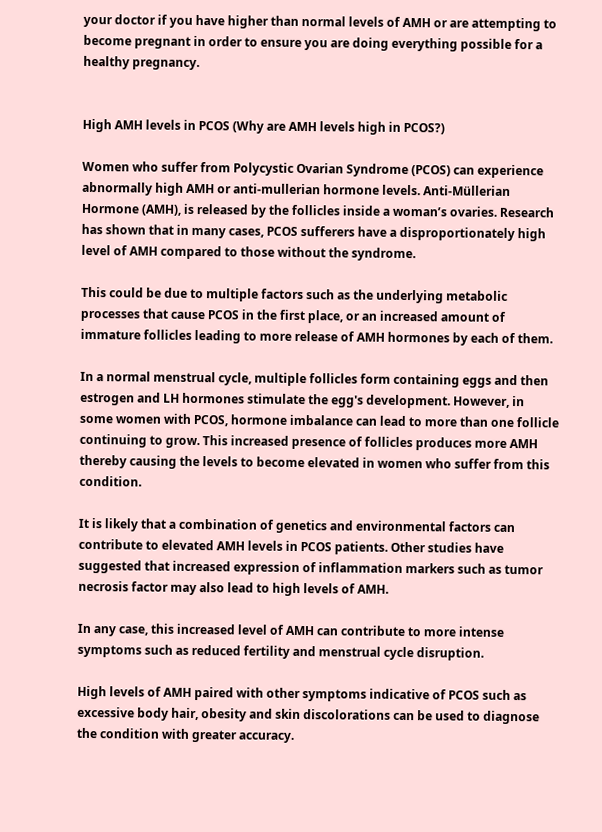your doctor if you have higher than normal levels of AMH or are attempting to become pregnant in order to ensure you are doing everything possible for a healthy pregnancy.


High AMH levels in PCOS (Why are AMH levels high in PCOS?)

Women who suffer from Polycystic Ovarian Syndrome (PCOS) can experience abnormally high AMH or anti-mullerian hormone levels. Anti-Müllerian Hormone (AMH), is released by the follicles inside a woman’s ovaries. Research has shown that in many cases, PCOS sufferers have a disproportionately high level of AMH compared to those without the syndrome.

This could be due to multiple factors such as the underlying metabolic processes that cause PCOS in the first place, or an increased amount of immature follicles leading to more release of AMH hormones by each of them.

In a normal menstrual cycle, multiple follicles form containing eggs and then estrogen and LH hormones stimulate the egg's development. However, in some women with PCOS, hormone imbalance can lead to more than one follicle continuing to grow. This increased presence of follicles produces more AMH thereby causing the levels to become elevated in women who suffer from this condition.

It is likely that a combination of genetics and environmental factors can contribute to elevated AMH levels in PCOS patients. Other studies have suggested that increased expression of inflammation markers such as tumor necrosis factor may also lead to high levels of AMH.

In any case, this increased level of AMH can contribute to more intense symptoms such as reduced fertility and menstrual cycle disruption.

High levels of AMH paired with other symptoms indicative of PCOS such as excessive body hair, obesity and skin discolorations can be used to diagnose the condition with greater accuracy.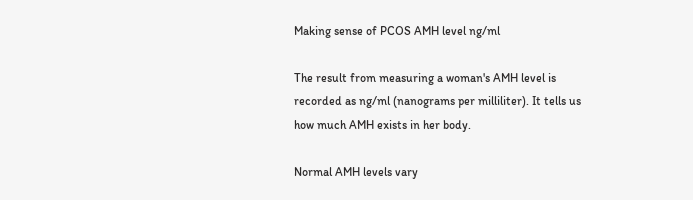Making sense of PCOS AMH level ng/ml

The result from measuring a woman's AMH level is recorded as ng/ml (nanograms per milliliter). It tells us how much AMH exists in her body.

Normal AMH levels vary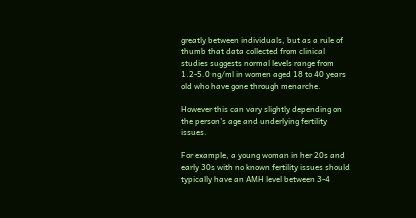greatly between individuals, but as a rule of thumb that data collected from clinical studies suggests normal levels range from 1.2-5.0 ng/ml in women aged 18 to 40 years old who have gone through menarche.

However this can vary slightly depending on the person's age and underlying fertility issues.

For example, a young woman in her 20s and early 30s with no known fertility issues should typically have an AMH level between 3-4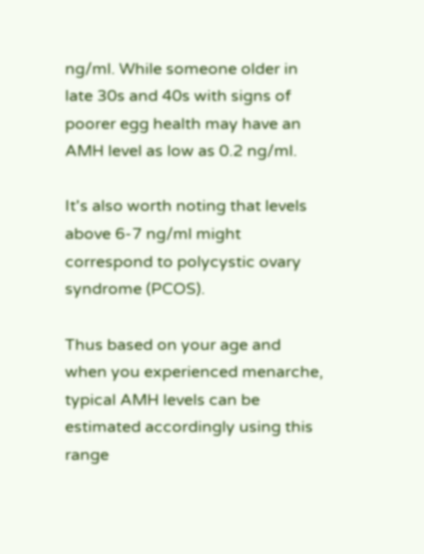ng/ml. While someone older in late 30s and 40s with signs of poorer egg health may have an AMH level as low as 0.2 ng/ml.

It's also worth noting that levels above 6-7 ng/ml might correspond to polycystic ovary syndrome (PCOS).

Thus based on your age and when you experienced menarche, typical AMH levels can be estimated accordingly using this range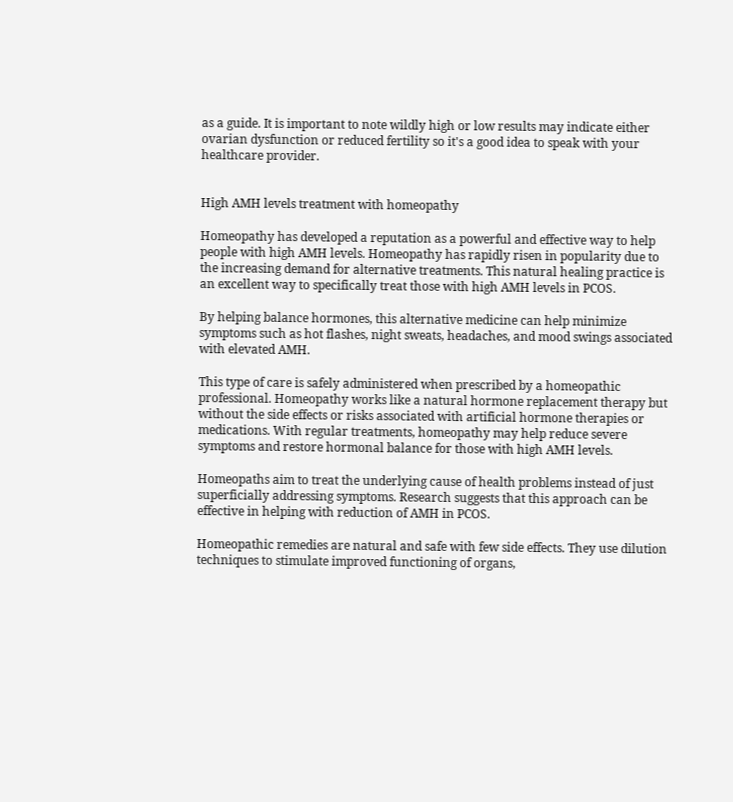as a guide. It is important to note wildly high or low results may indicate either ovarian dysfunction or reduced fertility so it's a good idea to speak with your healthcare provider.


High AMH levels treatment with homeopathy

Homeopathy has developed a reputation as a powerful and effective way to help people with high AMH levels. Homeopathy has rapidly risen in popularity due to the increasing demand for alternative treatments. This natural healing practice is an excellent way to specifically treat those with high AMH levels in PCOS.

By helping balance hormones, this alternative medicine can help minimize symptoms such as hot flashes, night sweats, headaches, and mood swings associated with elevated AMH.

This type of care is safely administered when prescribed by a homeopathic professional. Homeopathy works like a natural hormone replacement therapy but without the side effects or risks associated with artificial hormone therapies or medications. With regular treatments, homeopathy may help reduce severe symptoms and restore hormonal balance for those with high AMH levels.

Homeopaths aim to treat the underlying cause of health problems instead of just superficially addressing symptoms. Research suggests that this approach can be effective in helping with reduction of AMH in PCOS.

Homeopathic remedies are natural and safe with few side effects. They use dilution techniques to stimulate improved functioning of organs,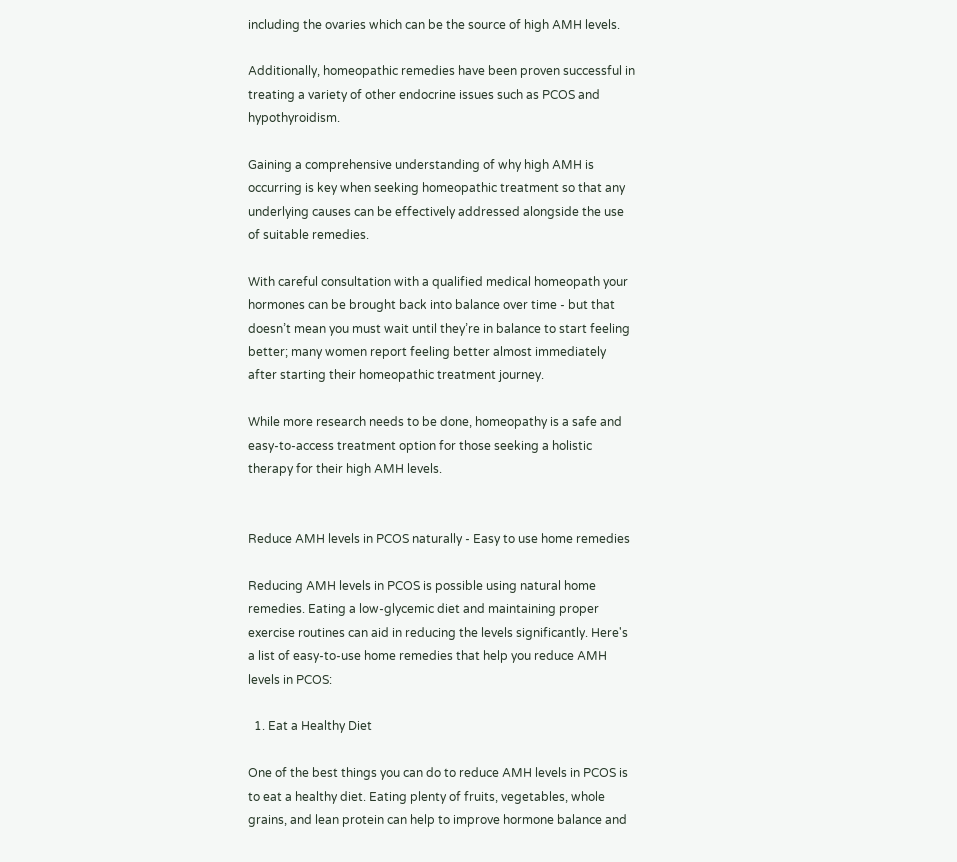including the ovaries which can be the source of high AMH levels.

Additionally, homeopathic remedies have been proven successful in treating a variety of other endocrine issues such as PCOS and hypothyroidism.

Gaining a comprehensive understanding of why high AMH is occurring is key when seeking homeopathic treatment so that any underlying causes can be effectively addressed alongside the use of suitable remedies.

With careful consultation with a qualified medical homeopath your hormones can be brought back into balance over time - but that doesn’t mean you must wait until they’re in balance to start feeling better; many women report feeling better almost immediately after starting their homeopathic treatment journey.

While more research needs to be done, homeopathy is a safe and easy-to-access treatment option for those seeking a holistic therapy for their high AMH levels.


Reduce AMH levels in PCOS naturally - Easy to use home remedies

Reducing AMH levels in PCOS is possible using natural home remedies. Eating a low-glycemic diet and maintaining proper exercise routines can aid in reducing the levels significantly. Here's a list of easy-to-use home remedies that help you reduce AMH levels in PCOS:

  1. Eat a Healthy Diet

One of the best things you can do to reduce AMH levels in PCOS is to eat a healthy diet. Eating plenty of fruits, vegetables, whole grains, and lean protein can help to improve hormone balance and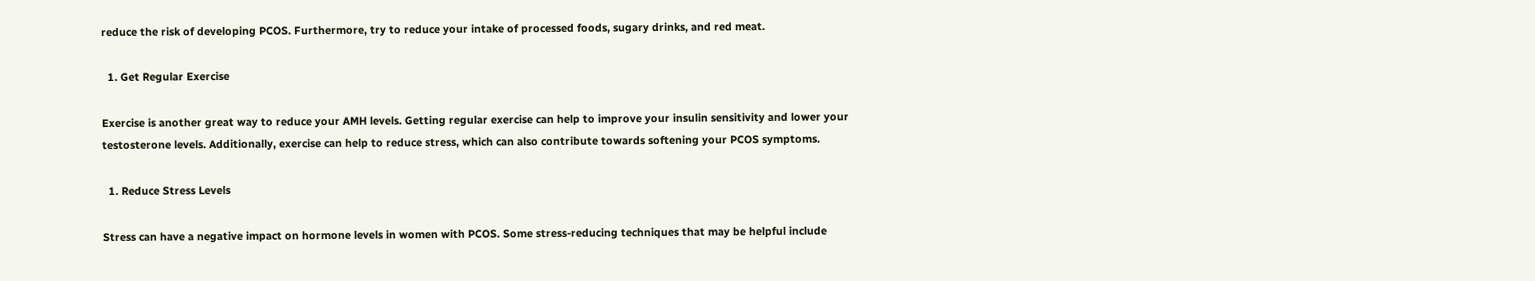reduce the risk of developing PCOS. Furthermore, try to reduce your intake of processed foods, sugary drinks, and red meat.

  1. Get Regular Exercise

Exercise is another great way to reduce your AMH levels. Getting regular exercise can help to improve your insulin sensitivity and lower your testosterone levels. Additionally, exercise can help to reduce stress, which can also contribute towards softening your PCOS symptoms.

  1. Reduce Stress Levels

Stress can have a negative impact on hormone levels in women with PCOS. Some stress-reducing techniques that may be helpful include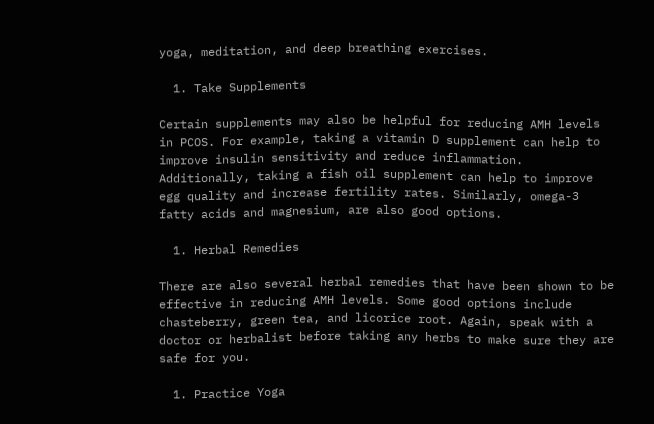yoga, meditation, and deep breathing exercises.

  1. Take Supplements

Certain supplements may also be helpful for reducing AMH levels in PCOS. For example, taking a vitamin D supplement can help to improve insulin sensitivity and reduce inflammation. Additionally, taking a fish oil supplement can help to improve egg quality and increase fertility rates. Similarly, omega-3 fatty acids and magnesium, are also good options.

  1. Herbal Remedies

There are also several herbal remedies that have been shown to be effective in reducing AMH levels. Some good options include chasteberry, green tea, and licorice root. Again, speak with a doctor or herbalist before taking any herbs to make sure they are safe for you.

  1. Practice Yoga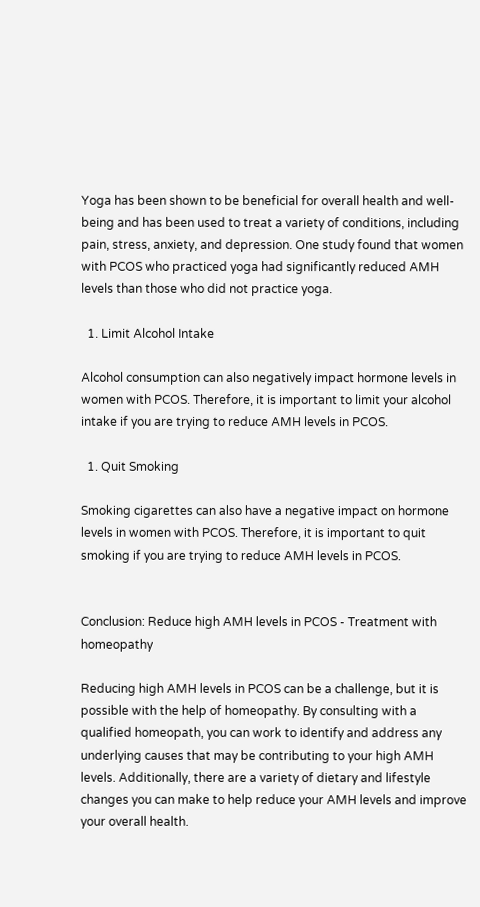Yoga has been shown to be beneficial for overall health and well-being and has been used to treat a variety of conditions, including pain, stress, anxiety, and depression. One study found that women with PCOS who practiced yoga had significantly reduced AMH levels than those who did not practice yoga.

  1. Limit Alcohol Intake

Alcohol consumption can also negatively impact hormone levels in women with PCOS. Therefore, it is important to limit your alcohol intake if you are trying to reduce AMH levels in PCOS.

  1. Quit Smoking

Smoking cigarettes can also have a negative impact on hormone levels in women with PCOS. Therefore, it is important to quit smoking if you are trying to reduce AMH levels in PCOS.


Conclusion: Reduce high AMH levels in PCOS - Treatment with homeopathy

Reducing high AMH levels in PCOS can be a challenge, but it is possible with the help of homeopathy. By consulting with a qualified homeopath, you can work to identify and address any underlying causes that may be contributing to your high AMH levels. Additionally, there are a variety of dietary and lifestyle changes you can make to help reduce your AMH levels and improve your overall health.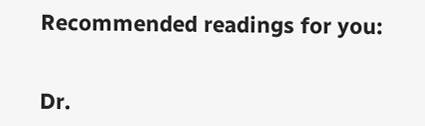Recommended readings for you:


Dr.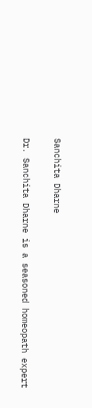Sanchita Dharne

Dr. Sanchita Dharne is a seasoned homeopath expert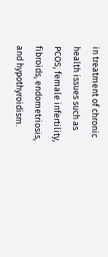in treatment of chronic health issues such as PCOS, female infertility, fibroids, endometriosis, and hypothyroidism.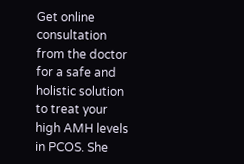Get online consultation from the doctor for a safe and holistic solution to treat your high AMH levels in PCOS. She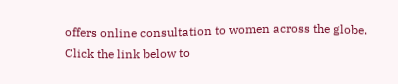offers online consultation to women across the globe. Click the link below to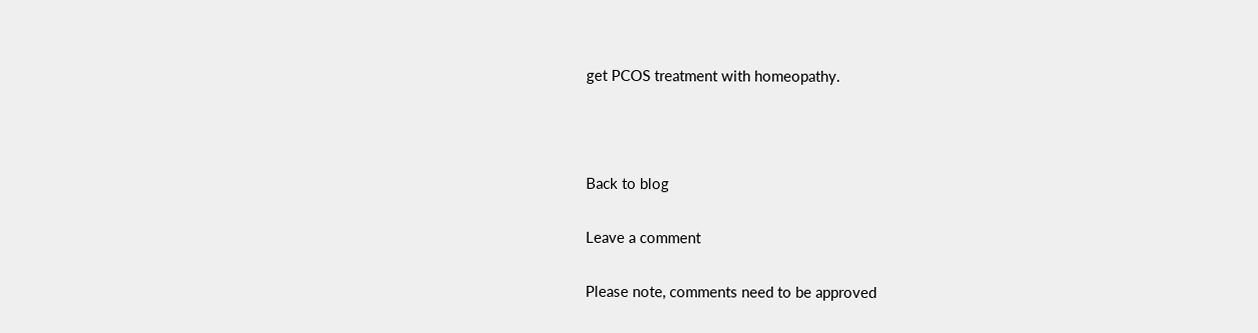get PCOS treatment with homeopathy.



Back to blog

Leave a comment

Please note, comments need to be approved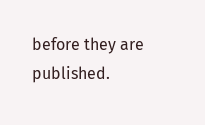before they are published.